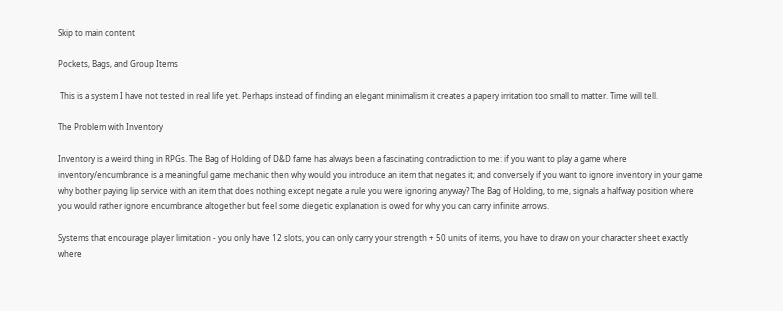Skip to main content

Pockets, Bags, and Group Items

 This is a system I have not tested in real life yet. Perhaps instead of finding an elegant minimalism it creates a papery irritation too small to matter. Time will tell.

The Problem with Inventory

Inventory is a weird thing in RPGs. The Bag of Holding of D&D fame has always been a fascinating contradiction to me: if you want to play a game where inventory/encumbrance is a meaningful game mechanic then why would you introduce an item that negates it; and conversely if you want to ignore inventory in your game why bother paying lip service with an item that does nothing except negate a rule you were ignoring anyway? The Bag of Holding, to me, signals a halfway position where you would rather ignore encumbrance altogether but feel some diegetic explanation is owed for why you can carry infinite arrows.

Systems that encourage player limitation - you only have 12 slots, you can only carry your strength + 50 units of items, you have to draw on your character sheet exactly where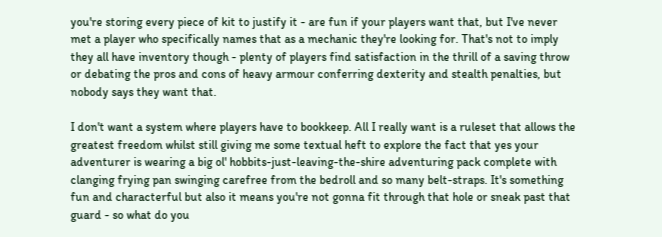you're storing every piece of kit to justify it - are fun if your players want that, but I've never met a player who specifically names that as a mechanic they're looking for. That's not to imply they all have inventory though - plenty of players find satisfaction in the thrill of a saving throw or debating the pros and cons of heavy armour conferring dexterity and stealth penalties, but nobody says they want that.

I don't want a system where players have to bookkeep. All I really want is a ruleset that allows the greatest freedom whilst still giving me some textual heft to explore the fact that yes your adventurer is wearing a big ol' hobbits-just-leaving-the-shire adventuring pack complete with clanging frying pan swinging carefree from the bedroll and so many belt-straps. It's something fun and characterful but also it means you're not gonna fit through that hole or sneak past that guard - so what do you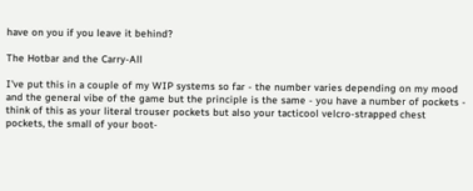have on you if you leave it behind?

The Hotbar and the Carry-All

I've put this in a couple of my WIP systems so far - the number varies depending on my mood and the general vibe of the game but the principle is the same - you have a number of pockets - think of this as your literal trouser pockets but also your tacticool velcro-strapped chest pockets, the small of your boot-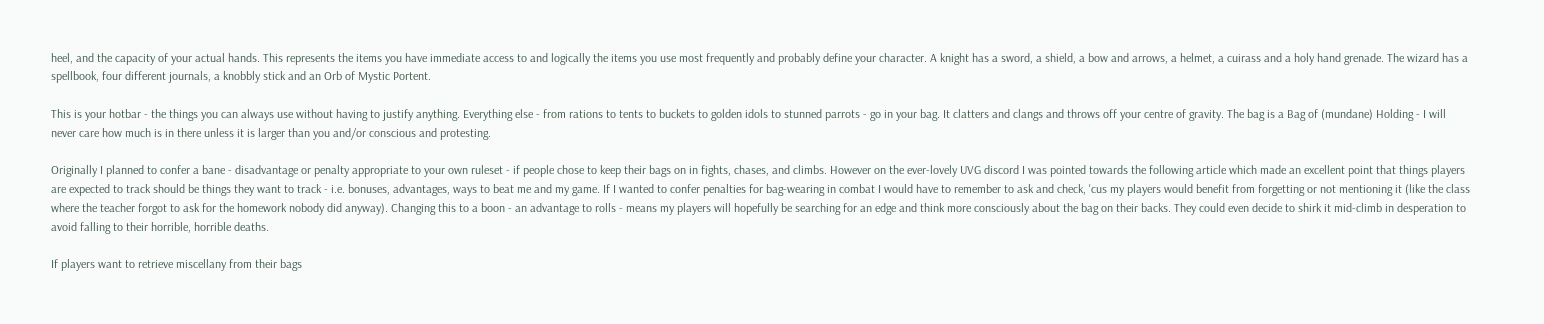heel, and the capacity of your actual hands. This represents the items you have immediate access to and logically the items you use most frequently and probably define your character. A knight has a sword, a shield, a bow and arrows, a helmet, a cuirass and a holy hand grenade. The wizard has a spellbook, four different journals, a knobbly stick and an Orb of Mystic Portent.

This is your hotbar - the things you can always use without having to justify anything. Everything else - from rations to tents to buckets to golden idols to stunned parrots - go in your bag. It clatters and clangs and throws off your centre of gravity. The bag is a Bag of (mundane) Holding - I will never care how much is in there unless it is larger than you and/or conscious and protesting.

Originally I planned to confer a bane - disadvantage or penalty appropriate to your own ruleset - if people chose to keep their bags on in fights, chases, and climbs. However on the ever-lovely UVG discord I was pointed towards the following article which made an excellent point that things players are expected to track should be things they want to track - i.e. bonuses, advantages, ways to beat me and my game. If I wanted to confer penalties for bag-wearing in combat I would have to remember to ask and check, 'cus my players would benefit from forgetting or not mentioning it (like the class where the teacher forgot to ask for the homework nobody did anyway). Changing this to a boon - an advantage to rolls - means my players will hopefully be searching for an edge and think more consciously about the bag on their backs. They could even decide to shirk it mid-climb in desperation to avoid falling to their horrible, horrible deaths.

If players want to retrieve miscellany from their bags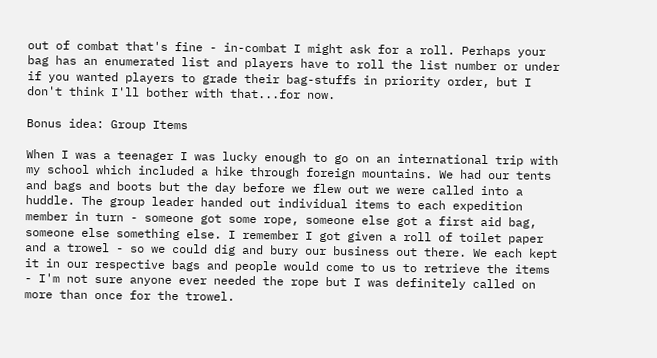out of combat that's fine - in-combat I might ask for a roll. Perhaps your bag has an enumerated list and players have to roll the list number or under if you wanted players to grade their bag-stuffs in priority order, but I don't think I'll bother with that...for now.

Bonus idea: Group Items

When I was a teenager I was lucky enough to go on an international trip with my school which included a hike through foreign mountains. We had our tents and bags and boots but the day before we flew out we were called into a huddle. The group leader handed out individual items to each expedition member in turn - someone got some rope, someone else got a first aid bag, someone else something else. I remember I got given a roll of toilet paper and a trowel - so we could dig and bury our business out there. We each kept it in our respective bags and people would come to us to retrieve the items - I'm not sure anyone ever needed the rope but I was definitely called on more than once for the trowel.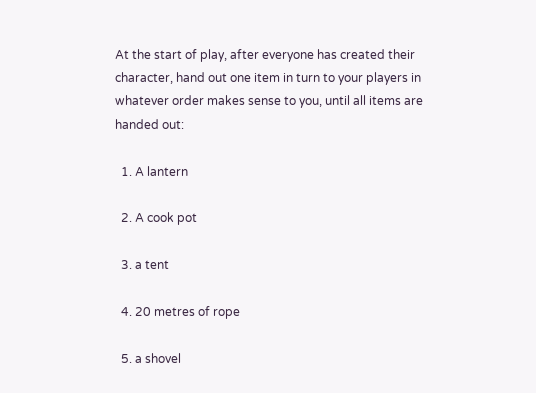At the start of play, after everyone has created their character, hand out one item in turn to your players in whatever order makes sense to you, until all items are handed out:

  1. A lantern

  2. A cook pot

  3. a tent

  4. 20 metres of rope

  5. a shovel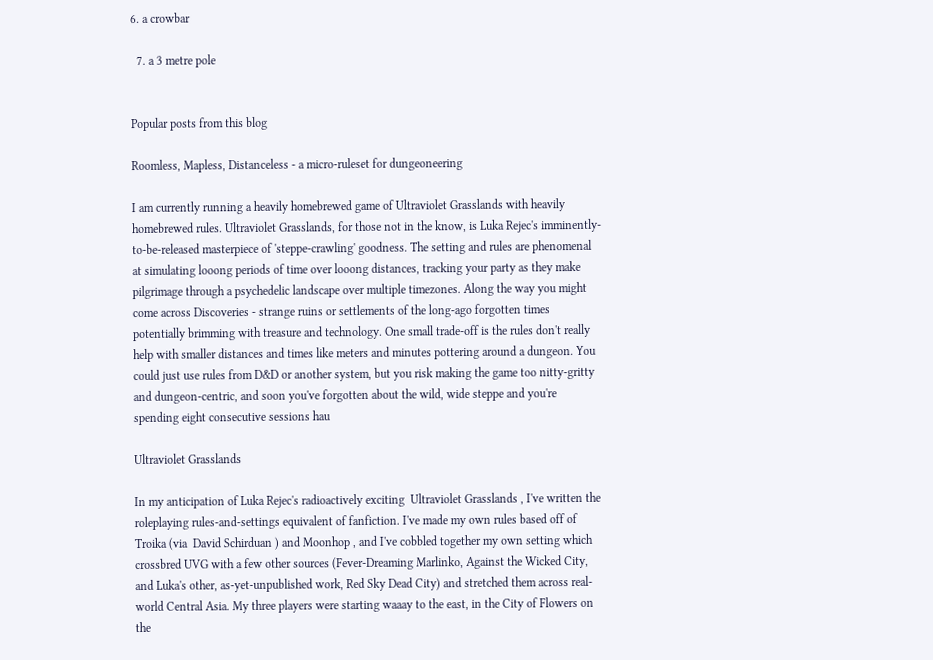6. a crowbar

  7. a 3 metre pole


Popular posts from this blog

Roomless, Mapless, Distanceless - a micro-ruleset for dungeoneering

I am currently running a heavily homebrewed game of Ultraviolet Grasslands with heavily homebrewed rules. Ultraviolet Grasslands, for those not in the know, is Luka Rejec's imminently-to-be-released masterpiece of 'steppe-crawling' goodness. The setting and rules are phenomenal at simulating looong periods of time over looong distances, tracking your party as they make pilgrimage through a psychedelic landscape over multiple timezones. Along the way you might come across Discoveries - strange ruins or settlements of the long-ago forgotten times potentially brimming with treasure and technology. One small trade-off is the rules don't really help with smaller distances and times like meters and minutes pottering around a dungeon. You could just use rules from D&D or another system, but you risk making the game too nitty-gritty and dungeon-centric, and soon you've forgotten about the wild, wide steppe and you're spending eight consecutive sessions hau

Ultraviolet Grasslands

In my anticipation of Luka Rejec's radioactively exciting  Ultraviolet Grasslands , I've written the roleplaying rules-and-settings equivalent of fanfiction. I've made my own rules based off of Troika (via  David Schirduan ) and Moonhop , and I've cobbled together my own setting which crossbred UVG with a few other sources (Fever-Dreaming Marlinko, Against the Wicked City, and Luka's other, as-yet-unpublished work, Red Sky Dead City) and stretched them across real-world Central Asia. My three players were starting waaay to the east, in the City of Flowers on the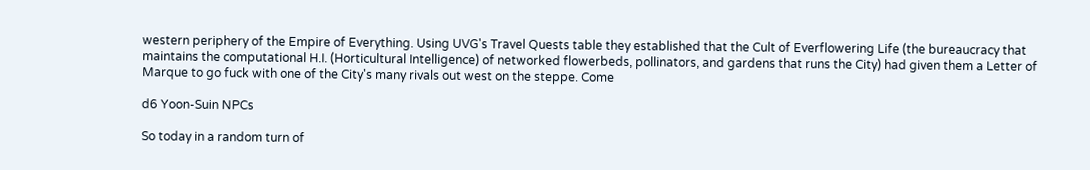western periphery of the Empire of Everything. Using UVG's Travel Quests table they established that the Cult of Everflowering Life (the bureaucracy that maintains the computational H.I. (Horticultural Intelligence) of networked flowerbeds, pollinators, and gardens that runs the City) had given them a Letter of Marque to go fuck with one of the City's many rivals out west on the steppe. Come

d6 Yoon-Suin NPCs

So today in a random turn of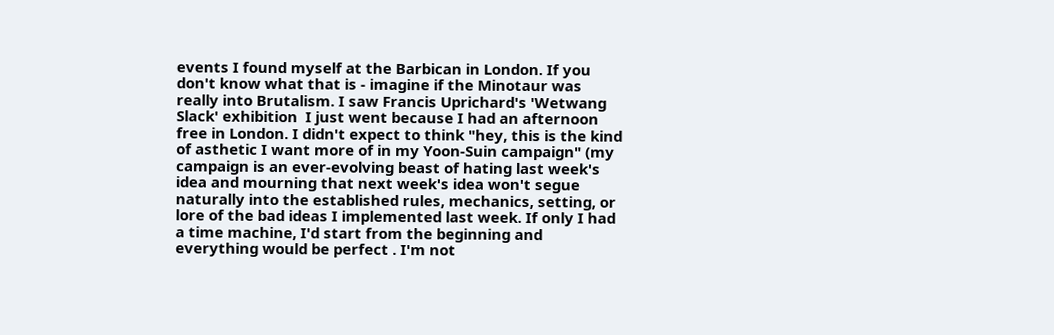events I found myself at the Barbican in London. If you don't know what that is - imagine if the Minotaur was really into Brutalism. I saw Francis Uprichard's 'Wetwang Slack' exhibition  I just went because I had an afternoon free in London. I didn't expect to think "hey, this is the kind of asthetic I want more of in my Yoon-Suin campaign" (my campaign is an ever-evolving beast of hating last week's idea and mourning that next week's idea won't segue naturally into the established rules, mechanics, setting, or lore of the bad ideas I implemented last week. If only I had a time machine, I'd start from the beginning and everything would be perfect . I'm not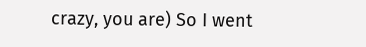crazy, you are) So I went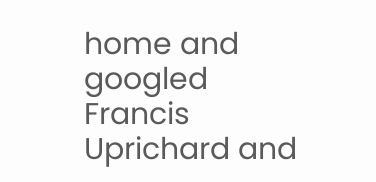home and googled Francis Uprichard and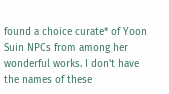found a choice curate* of Yoon Suin NPCs from among her wonderful works. I don't have the names of these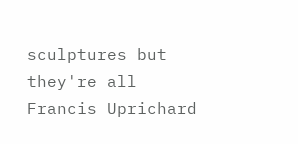sculptures but they're all Francis Uprichard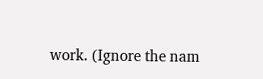work. (Ignore the nam